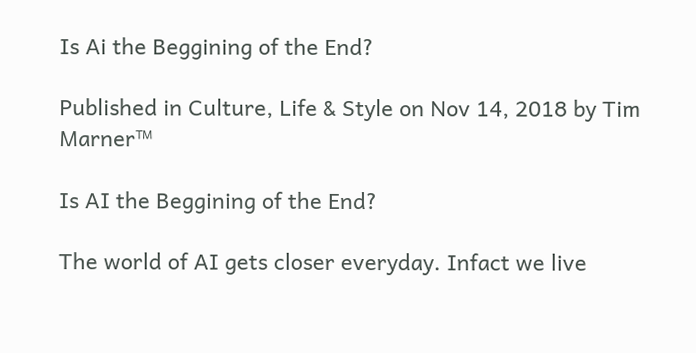Is Ai the Beggining of the End?

Published in Culture, Life & Style on Nov 14, 2018 by Tim Marner™

Is AI the Beggining of the End?

The world of AI gets closer everyday. Infact we live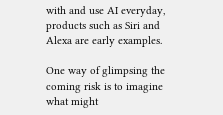with and use AI everyday, products such as Siri and Alexa are early examples.

One way of glimpsing the coming risk is to imagine what might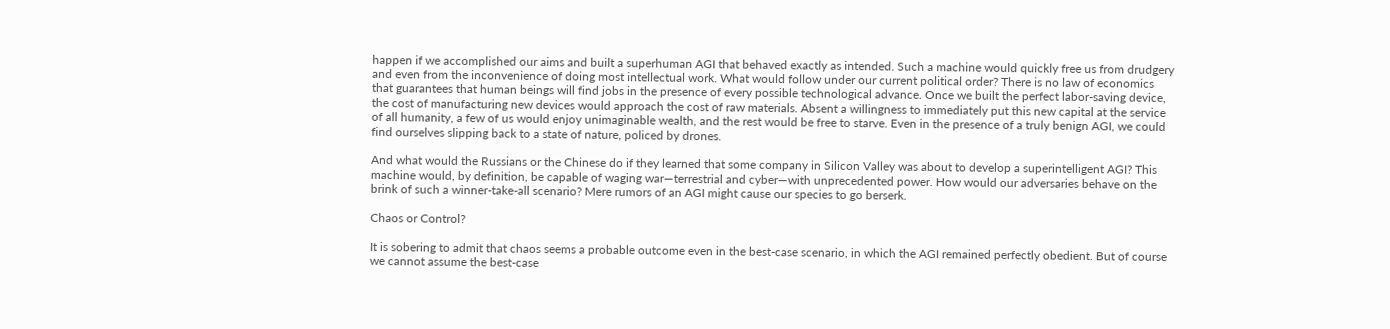happen if we accomplished our aims and built a superhuman AGI that behaved exactly as intended. Such a machine would quickly free us from drudgery and even from the inconvenience of doing most intellectual work. What would follow under our current political order? There is no law of economics that guarantees that human beings will find jobs in the presence of every possible technological advance. Once we built the perfect labor-saving device, the cost of manufacturing new devices would approach the cost of raw materials. Absent a willingness to immediately put this new capital at the service of all humanity, a few of us would enjoy unimaginable wealth, and the rest would be free to starve. Even in the presence of a truly benign AGI, we could find ourselves slipping back to a state of nature, policed by drones.

And what would the Russians or the Chinese do if they learned that some company in Silicon Valley was about to develop a superintelligent AGI? This machine would, by definition, be capable of waging war—terrestrial and cyber—with unprecedented power. How would our adversaries behave on the brink of such a winner-take-all scenario? Mere rumors of an AGI might cause our species to go berserk.

Chaos or Control?

It is sobering to admit that chaos seems a probable outcome even in the best-case scenario, in which the AGI remained perfectly obedient. But of course we cannot assume the best-case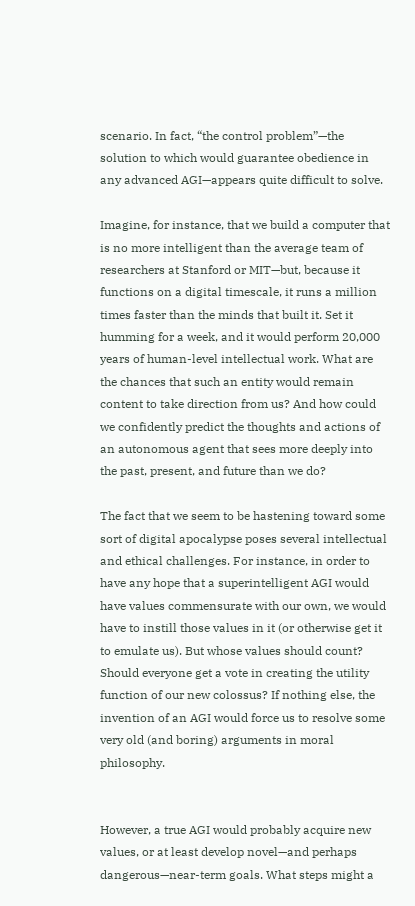scenario. In fact, “the control problem”—the solution to which would guarantee obedience in any advanced AGI—appears quite difficult to solve.

Imagine, for instance, that we build a computer that is no more intelligent than the average team of researchers at Stanford or MIT—but, because it functions on a digital timescale, it runs a million times faster than the minds that built it. Set it humming for a week, and it would perform 20,000 years of human-level intellectual work. What are the chances that such an entity would remain content to take direction from us? And how could we confidently predict the thoughts and actions of an autonomous agent that sees more deeply into the past, present, and future than we do?

The fact that we seem to be hastening toward some sort of digital apocalypse poses several intellectual and ethical challenges. For instance, in order to have any hope that a superintelligent AGI would have values commensurate with our own, we would have to instill those values in it (or otherwise get it to emulate us). But whose values should count? Should everyone get a vote in creating the utility function of our new colossus? If nothing else, the invention of an AGI would force us to resolve some very old (and boring) arguments in moral philosophy.


However, a true AGI would probably acquire new values, or at least develop novel—and perhaps dangerous—near-term goals. What steps might a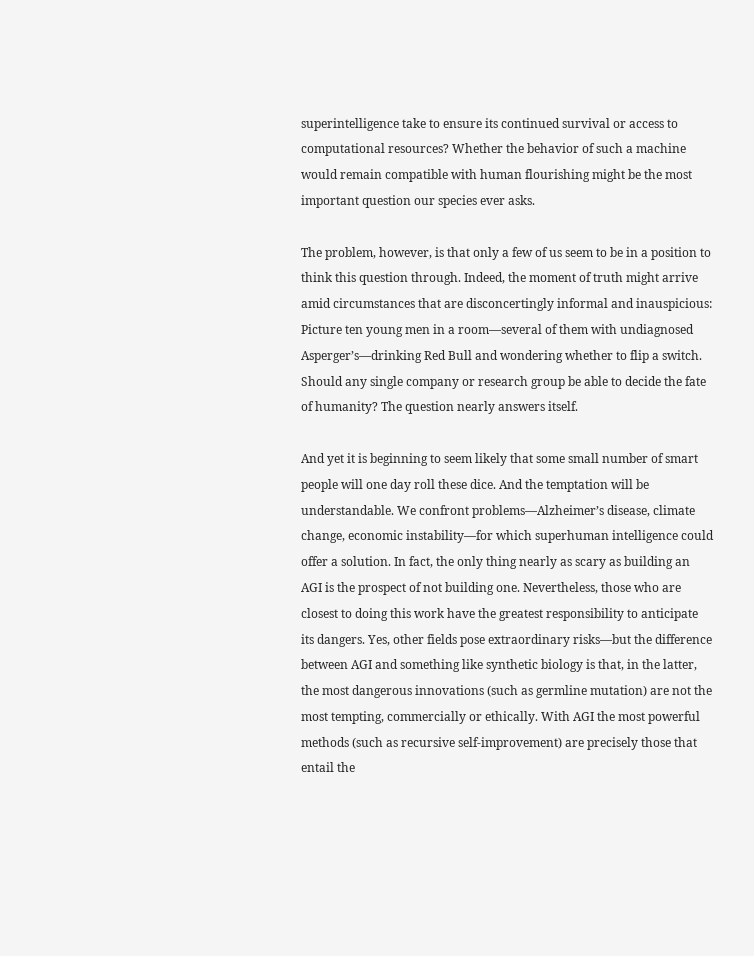superintelligence take to ensure its continued survival or access to computational resources? Whether the behavior of such a machine would remain compatible with human flourishing might be the most important question our species ever asks.

The problem, however, is that only a few of us seem to be in a position to think this question through. Indeed, the moment of truth might arrive amid circumstances that are disconcertingly informal and inauspicious: Picture ten young men in a room—several of them with undiagnosed Asperger’s—drinking Red Bull and wondering whether to flip a switch. Should any single company or research group be able to decide the fate of humanity? The question nearly answers itself.

And yet it is beginning to seem likely that some small number of smart people will one day roll these dice. And the temptation will be understandable. We confront problems—Alzheimer’s disease, climate change, economic instability—for which superhuman intelligence could offer a solution. In fact, the only thing nearly as scary as building an AGI is the prospect of not building one. Nevertheless, those who are closest to doing this work have the greatest responsibility to anticipate its dangers. Yes, other fields pose extraordinary risks—but the difference between AGI and something like synthetic biology is that, in the latter, the most dangerous innovations (such as germline mutation) are not the most tempting, commercially or ethically. With AGI the most powerful methods (such as recursive self-improvement) are precisely those that entail the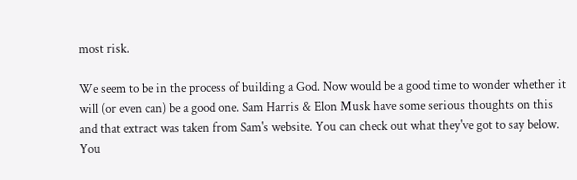most risk.

We seem to be in the process of building a God. Now would be a good time to wonder whether it will (or even can) be a good one. Sam Harris & Elon Musk have some serious thoughts on this and that extract was taken from Sam's website. You can check out what they've got to say below. You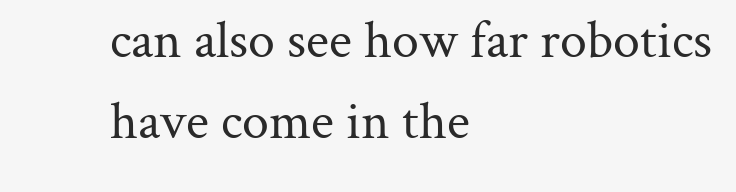can also see how far robotics have come in the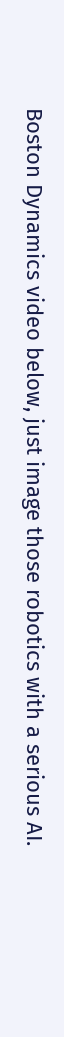Boston Dynamics video below, just image those robotics with a serious AI.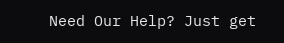Need Our Help? Just get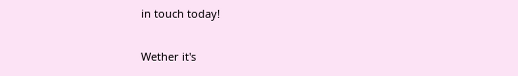in touch today!

Wether it's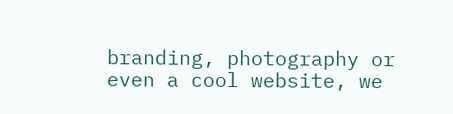branding, photography or even a cool website, we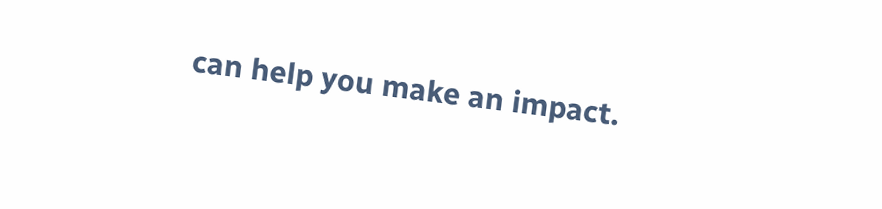can help you make an impact.